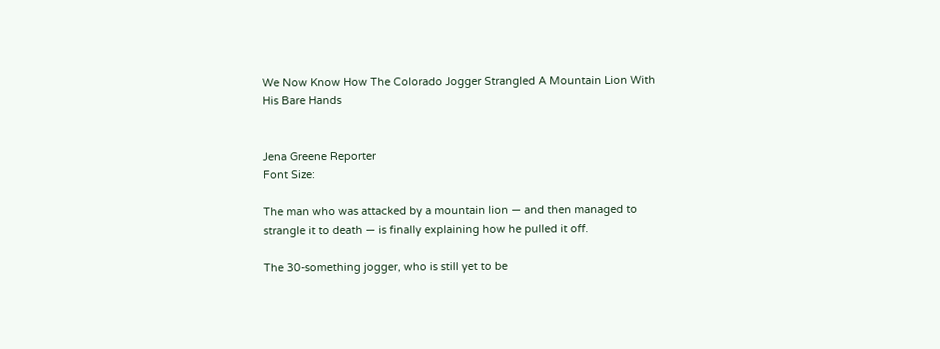We Now Know How The Colorado Jogger Strangled A Mountain Lion With His Bare Hands


Jena Greene Reporter
Font Size:

The man who was attacked by a mountain lion — and then managed to strangle it to death — is finally explaining how he pulled it off.

The 30-something jogger, who is still yet to be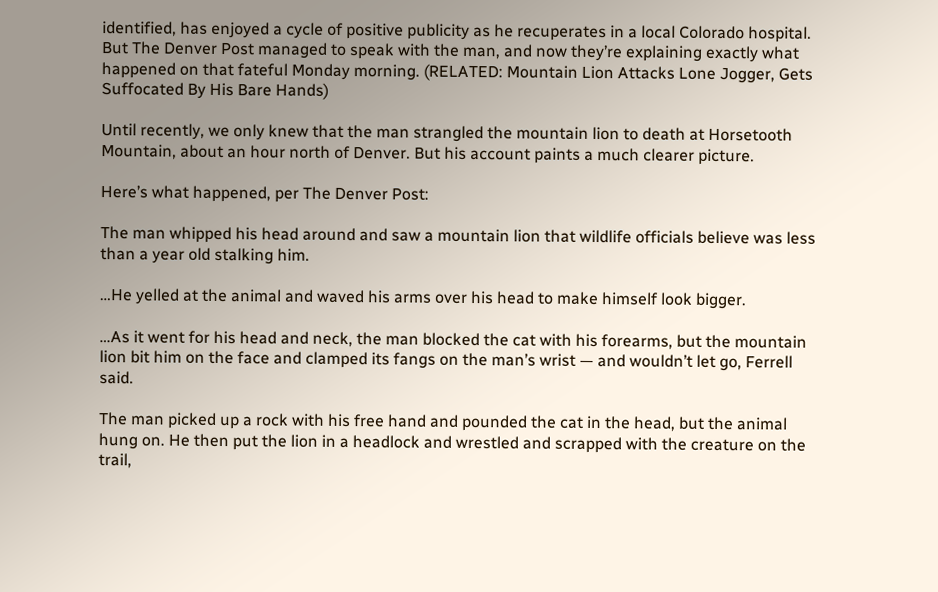identified, has enjoyed a cycle of positive publicity as he recuperates in a local Colorado hospital. But The Denver Post managed to speak with the man, and now they’re explaining exactly what happened on that fateful Monday morning. (RELATED: Mountain Lion Attacks Lone Jogger, Gets Suffocated By His Bare Hands)

Until recently, we only knew that the man strangled the mountain lion to death at Horsetooth Mountain, about an hour north of Denver. But his account paints a much clearer picture.

Here’s what happened, per The Denver Post:

The man whipped his head around and saw a mountain lion that wildlife officials believe was less than a year old stalking him.

…He yelled at the animal and waved his arms over his head to make himself look bigger.

…As it went for his head and neck, the man blocked the cat with his forearms, but the mountain lion bit him on the face and clamped its fangs on the man’s wrist — and wouldn’t let go, Ferrell said.

The man picked up a rock with his free hand and pounded the cat in the head, but the animal hung on. He then put the lion in a headlock and wrestled and scrapped with the creature on the trail,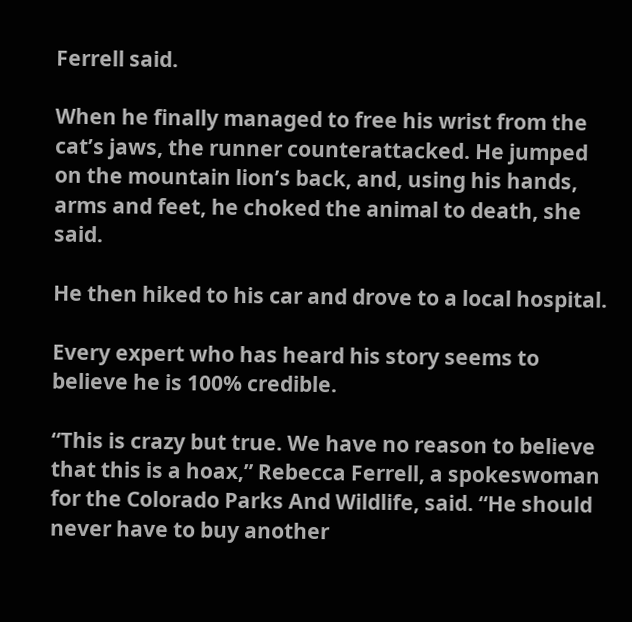Ferrell said.

When he finally managed to free his wrist from the cat’s jaws, the runner counterattacked. He jumped on the mountain lion’s back, and, using his hands, arms and feet, he choked the animal to death, she said.

He then hiked to his car and drove to a local hospital.

Every expert who has heard his story seems to believe he is 100% credible.

“This is crazy but true. We have no reason to believe that this is a hoax,” Rebecca Ferrell, a spokeswoman for the Colorado Parks And Wildlife, said. “He should never have to buy another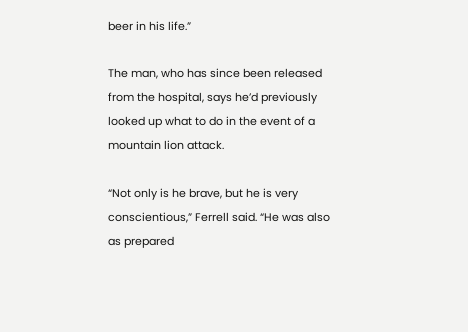beer in his life.”

The man, who has since been released from the hospital, says he’d previously looked up what to do in the event of a mountain lion attack.

“Not only is he brave, but he is very conscientious,” Ferrell said. “He was also as prepared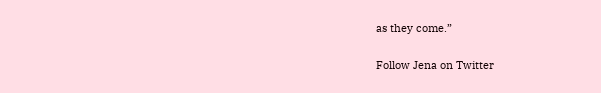as they come.”

Follow Jena on Twitter